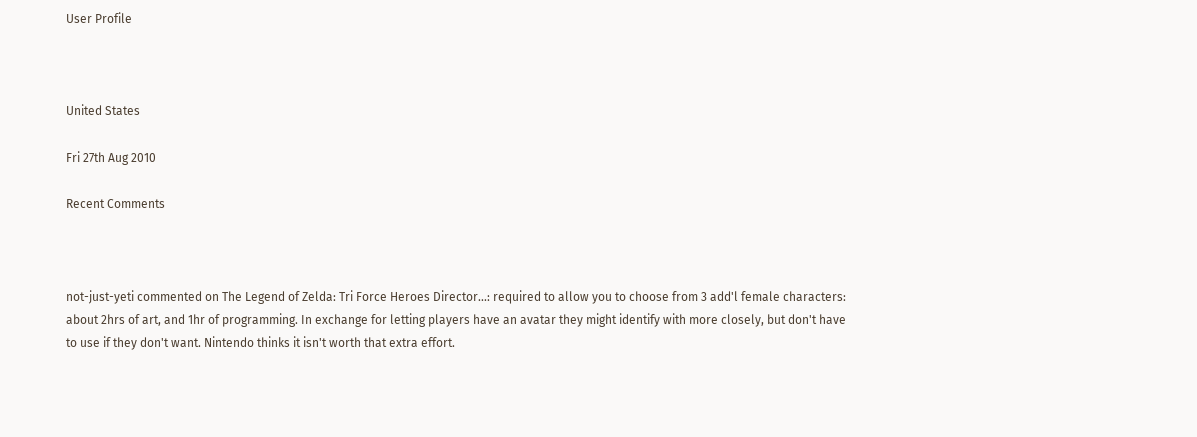User Profile



United States

Fri 27th Aug 2010

Recent Comments



not-just-yeti commented on The Legend of Zelda: Tri Force Heroes Director...: required to allow you to choose from 3 add'l female characters: about 2hrs of art, and 1hr of programming. In exchange for letting players have an avatar they might identify with more closely, but don't have to use if they don't want. Nintendo thinks it isn't worth that extra effort.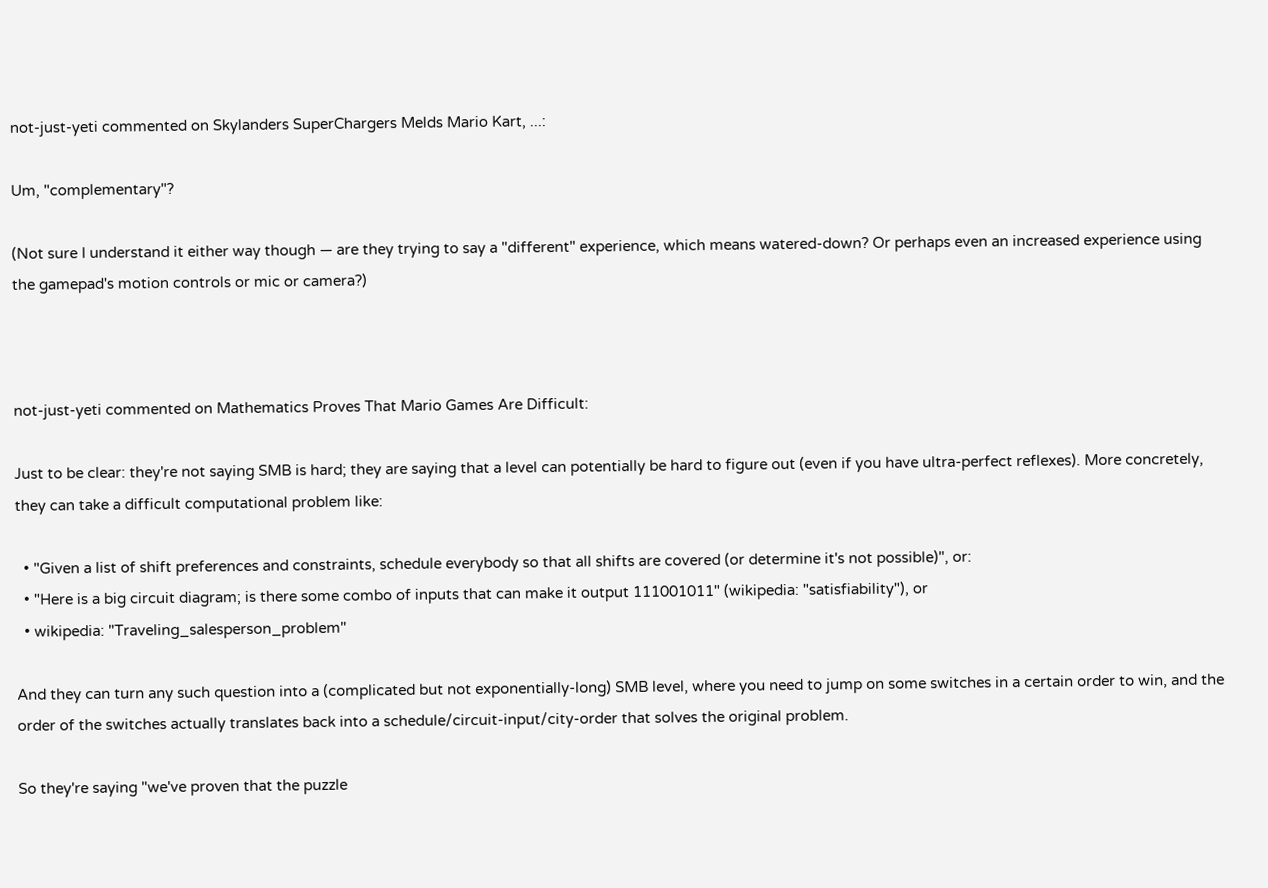not-just-yeti commented on Skylanders SuperChargers Melds Mario Kart, ...:

Um, "complementary"?

(Not sure I understand it either way though — are they trying to say a "different" experience, which means watered-down? Or perhaps even an increased experience using the gamepad's motion controls or mic or camera?)



not-just-yeti commented on Mathematics Proves That Mario Games Are Difficult:

Just to be clear: they're not saying SMB is hard; they are saying that a level can potentially be hard to figure out (even if you have ultra-perfect reflexes). More concretely, they can take a difficult computational problem like:

  • "Given a list of shift preferences and constraints, schedule everybody so that all shifts are covered (or determine it's not possible)", or:
  • "Here is a big circuit diagram; is there some combo of inputs that can make it output 111001011" (wikipedia: "satisfiability"), or
  • wikipedia: "Traveling_salesperson_problem"

And they can turn any such question into a (complicated but not exponentially-long) SMB level, where you need to jump on some switches in a certain order to win, and the order of the switches actually translates back into a schedule/circuit-input/city-order that solves the original problem.

So they're saying "we've proven that the puzzle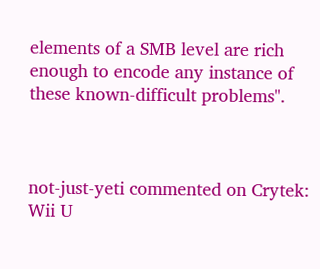elements of a SMB level are rich enough to encode any instance of these known-difficult problems".



not-just-yeti commented on Crytek: Wii U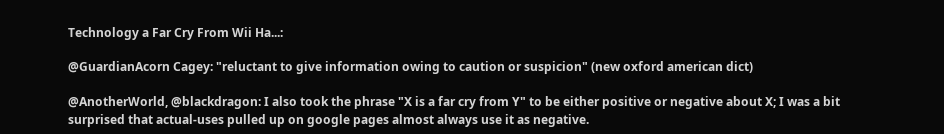Technology a Far Cry From Wii Ha...:

@GuardianAcorn Cagey: "reluctant to give information owing to caution or suspicion" (new oxford american dict)

@AnotherWorld, @blackdragon: I also took the phrase "X is a far cry from Y" to be either positive or negative about X; I was a bit surprised that actual-uses pulled up on google pages almost always use it as negative.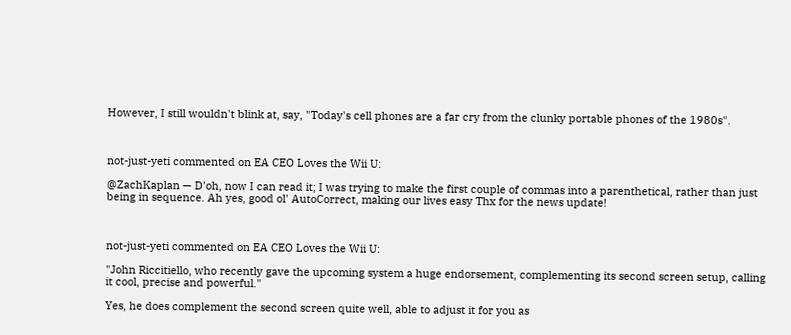However, I still wouldn't blink at, say, "Today's cell phones are a far cry from the clunky portable phones of the 1980s".



not-just-yeti commented on EA CEO Loves the Wii U:

@ZachKaplan — D'oh, now I can read it; I was trying to make the first couple of commas into a parenthetical, rather than just being in sequence. Ah yes, good ol' AutoCorrect, making our lives easy Thx for the news update!



not-just-yeti commented on EA CEO Loves the Wii U:

"John Riccitiello, who recently gave the upcoming system a huge endorsement, complementing its second screen setup, calling it cool, precise and powerful."

Yes, he does complement the second screen quite well, able to adjust it for you as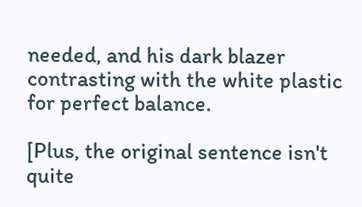needed, and his dark blazer contrasting with the white plastic for perfect balance.

[Plus, the original sentence isn't quite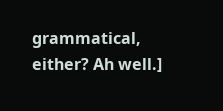grammatical, either? Ah well.]